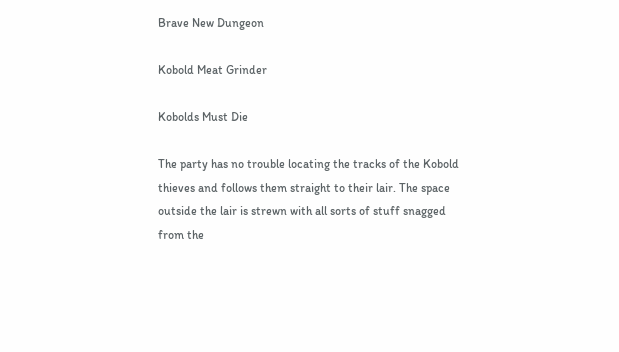Brave New Dungeon

Kobold Meat Grinder

Kobolds Must Die

The party has no trouble locating the tracks of the Kobold thieves and follows them straight to their lair. The space outside the lair is strewn with all sorts of stuff snagged from the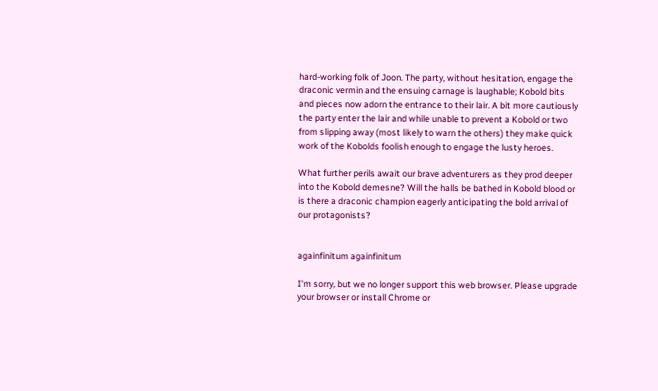hard-working folk of Joon. The party, without hesitation, engage the draconic vermin and the ensuing carnage is laughable; Kobold bits and pieces now adorn the entrance to their lair. A bit more cautiously the party enter the lair and while unable to prevent a Kobold or two from slipping away (most likely to warn the others) they make quick work of the Kobolds foolish enough to engage the lusty heroes.

What further perils await our brave adventurers as they prod deeper into the Kobold demesne? Will the halls be bathed in Kobold blood or is there a draconic champion eagerly anticipating the bold arrival of our protagonists?


againfinitum againfinitum

I'm sorry, but we no longer support this web browser. Please upgrade your browser or install Chrome or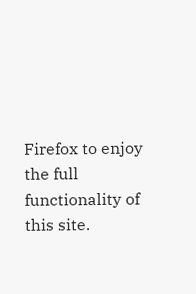Firefox to enjoy the full functionality of this site.